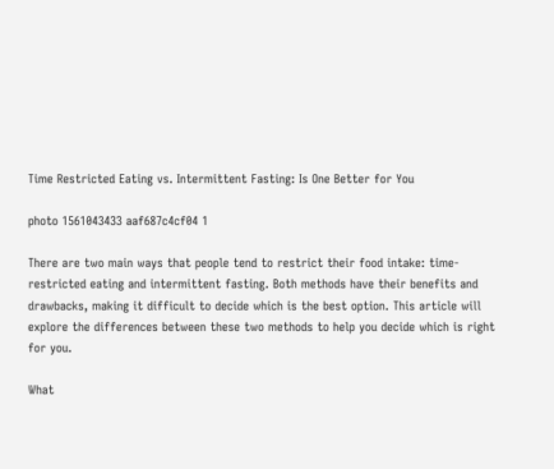Time Restricted Eating vs. Intermittent Fasting: Is One Better for You

photo 1561043433 aaf687c4cf04 1

There are two main ways that people tend to restrict their food intake: time-restricted eating and intermittent fasting. Both methods have their benefits and drawbacks, making it difficult to decide which is the best option. This article will explore the differences between these two methods to help you decide which is right for you.

What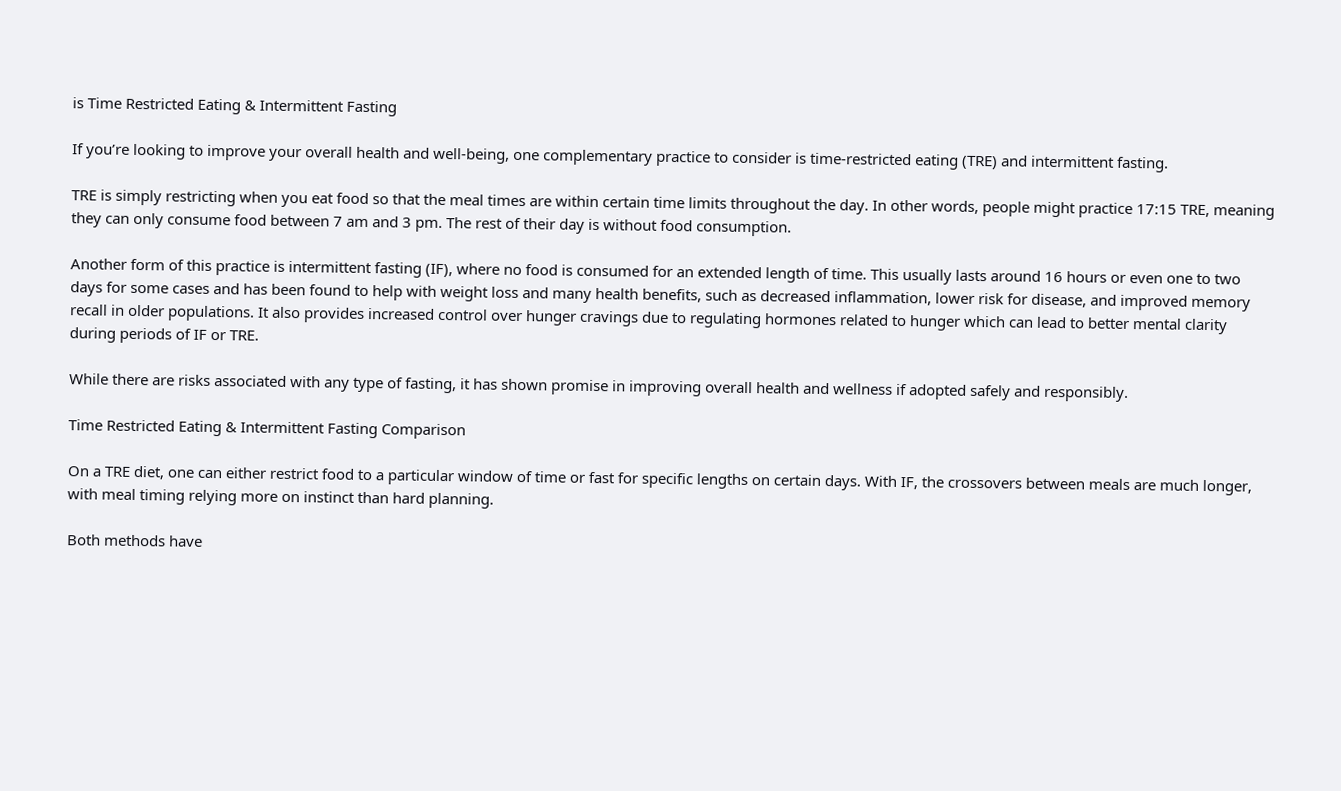is Time Restricted Eating & Intermittent Fasting

If you’re looking to improve your overall health and well-being, one complementary practice to consider is time-restricted eating (TRE) and intermittent fasting.

TRE is simply restricting when you eat food so that the meal times are within certain time limits throughout the day. In other words, people might practice 17:15 TRE, meaning they can only consume food between 7 am and 3 pm. The rest of their day is without food consumption.

Another form of this practice is intermittent fasting (IF), where no food is consumed for an extended length of time. This usually lasts around 16 hours or even one to two days for some cases and has been found to help with weight loss and many health benefits, such as decreased inflammation, lower risk for disease, and improved memory recall in older populations. It also provides increased control over hunger cravings due to regulating hormones related to hunger which can lead to better mental clarity during periods of IF or TRE.

While there are risks associated with any type of fasting, it has shown promise in improving overall health and wellness if adopted safely and responsibly.

Time Restricted Eating & Intermittent Fasting Comparison

On a TRE diet, one can either restrict food to a particular window of time or fast for specific lengths on certain days. With IF, the crossovers between meals are much longer, with meal timing relying more on instinct than hard planning.

Both methods have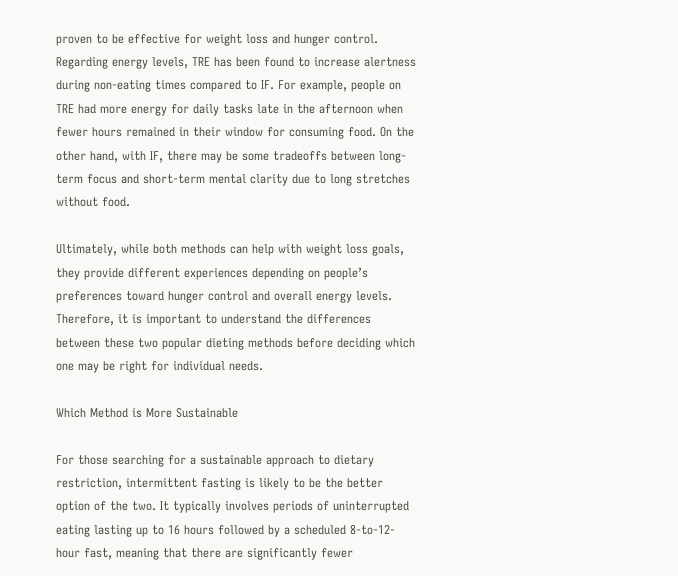proven to be effective for weight loss and hunger control. Regarding energy levels, TRE has been found to increase alertness during non-eating times compared to IF. For example, people on TRE had more energy for daily tasks late in the afternoon when fewer hours remained in their window for consuming food. On the other hand, with IF, there may be some tradeoffs between long-term focus and short-term mental clarity due to long stretches without food.

Ultimately, while both methods can help with weight loss goals, they provide different experiences depending on people’s preferences toward hunger control and overall energy levels. Therefore, it is important to understand the differences between these two popular dieting methods before deciding which one may be right for individual needs.

Which Method is More Sustainable

For those searching for a sustainable approach to dietary restriction, intermittent fasting is likely to be the better option of the two. It typically involves periods of uninterrupted eating lasting up to 16 hours followed by a scheduled 8-to-12-hour fast, meaning that there are significantly fewer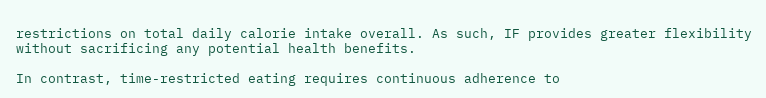restrictions on total daily calorie intake overall. As such, IF provides greater flexibility without sacrificing any potential health benefits.

In contrast, time-restricted eating requires continuous adherence to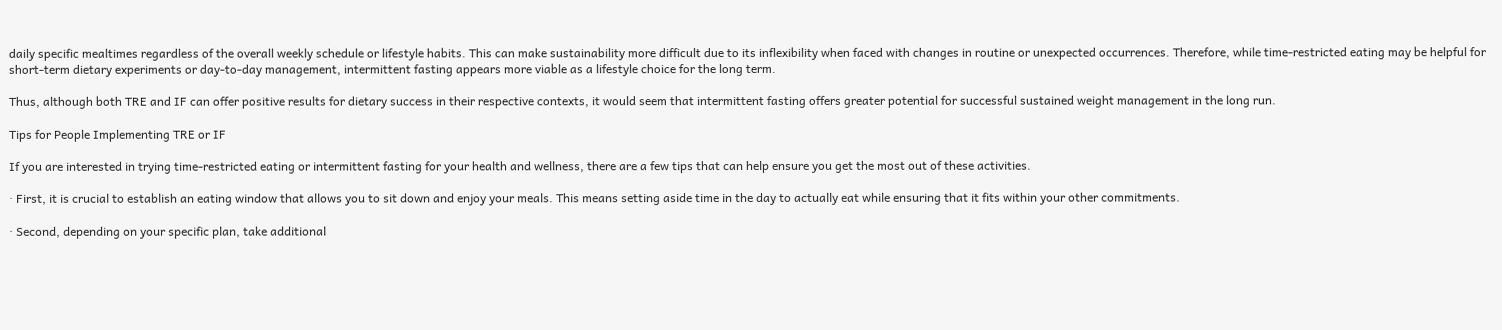daily specific mealtimes regardless of the overall weekly schedule or lifestyle habits. This can make sustainability more difficult due to its inflexibility when faced with changes in routine or unexpected occurrences. Therefore, while time-restricted eating may be helpful for short-term dietary experiments or day-to-day management, intermittent fasting appears more viable as a lifestyle choice for the long term.

Thus, although both TRE and IF can offer positive results for dietary success in their respective contexts, it would seem that intermittent fasting offers greater potential for successful sustained weight management in the long run.

Tips for People Implementing TRE or IF

If you are interested in trying time-restricted eating or intermittent fasting for your health and wellness, there are a few tips that can help ensure you get the most out of these activities.

· First, it is crucial to establish an eating window that allows you to sit down and enjoy your meals. This means setting aside time in the day to actually eat while ensuring that it fits within your other commitments.

· Second, depending on your specific plan, take additional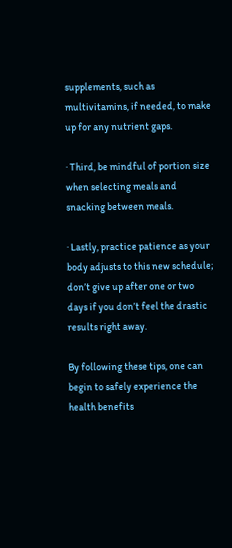supplements, such as multivitamins, if needed, to make up for any nutrient gaps.

· Third, be mindful of portion size when selecting meals and snacking between meals.

· Lastly, practice patience as your body adjusts to this new schedule; don’t give up after one or two days if you don’t feel the drastic results right away.

By following these tips, one can begin to safely experience the health benefits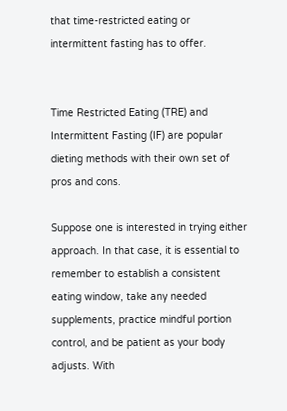that time-restricted eating or intermittent fasting has to offer.


Time Restricted Eating (TRE) and Intermittent Fasting (IF) are popular dieting methods with their own set of pros and cons.

Suppose one is interested in trying either approach. In that case, it is essential to remember to establish a consistent eating window, take any needed supplements, practice mindful portion control, and be patient as your body adjusts. With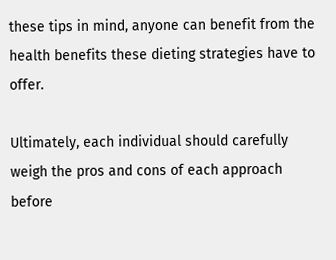these tips in mind, anyone can benefit from the health benefits these dieting strategies have to offer.

Ultimately, each individual should carefully weigh the pros and cons of each approach before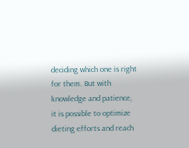deciding which one is right for them. But with knowledge and patience, it is possible to optimize dieting efforts and reach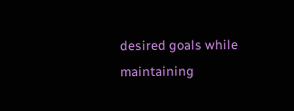desired goals while maintaining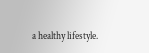a healthy lifestyle.